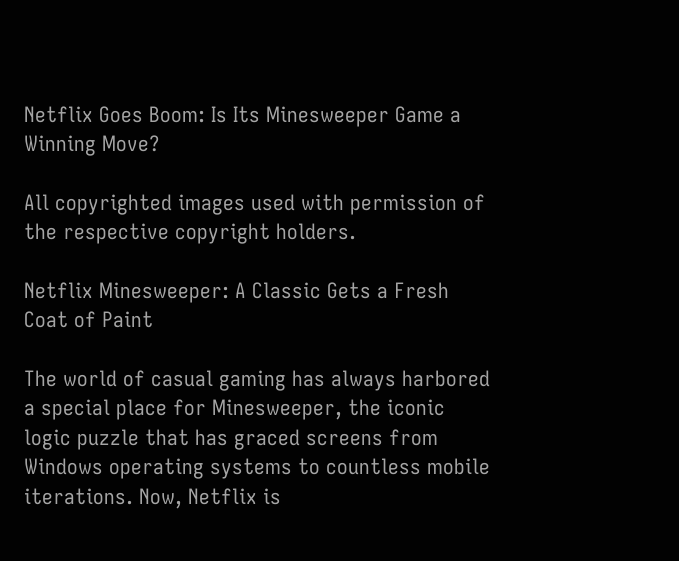Netflix Goes Boom: Is Its Minesweeper Game a Winning Move?

All copyrighted images used with permission of the respective copyright holders.

Netflix Minesweeper: A Classic Gets a Fresh Coat of Paint

The world of casual gaming has always harbored a special place for Minesweeper, the iconic logic puzzle that has graced screens from Windows operating systems to countless mobile iterations. Now, Netflix is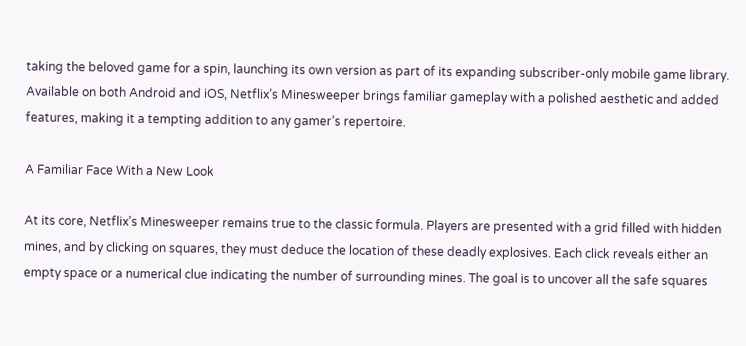taking the beloved game for a spin, launching its own version as part of its expanding subscriber-only mobile game library. Available on both Android and iOS, Netflix’s Minesweeper brings familiar gameplay with a polished aesthetic and added features, making it a tempting addition to any gamer’s repertoire.

A Familiar Face With a New Look

At its core, Netflix’s Minesweeper remains true to the classic formula. Players are presented with a grid filled with hidden mines, and by clicking on squares, they must deduce the location of these deadly explosives. Each click reveals either an empty space or a numerical clue indicating the number of surrounding mines. The goal is to uncover all the safe squares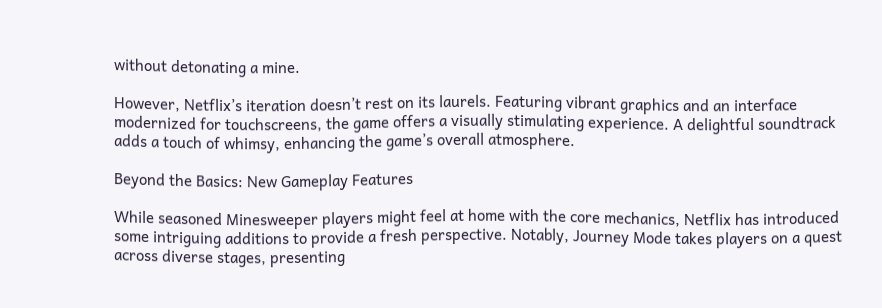without detonating a mine.

However, Netflix’s iteration doesn’t rest on its laurels. Featuring vibrant graphics and an interface modernized for touchscreens, the game offers a visually stimulating experience. A delightful soundtrack adds a touch of whimsy, enhancing the game’s overall atmosphere.

Beyond the Basics: New Gameplay Features

While seasoned Minesweeper players might feel at home with the core mechanics, Netflix has introduced some intriguing additions to provide a fresh perspective. Notably, Journey Mode takes players on a quest across diverse stages, presenting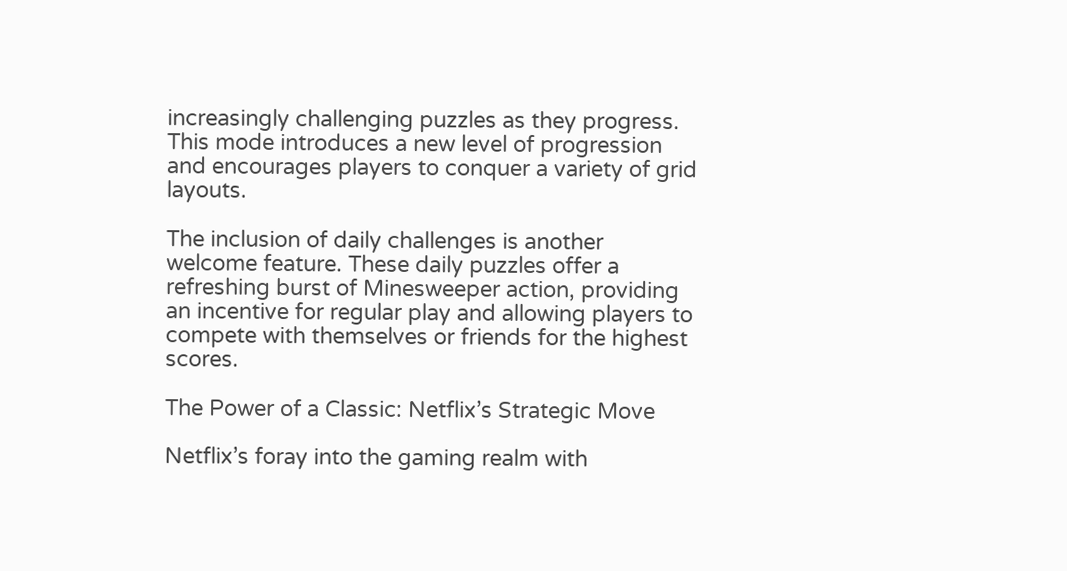increasingly challenging puzzles as they progress. This mode introduces a new level of progression and encourages players to conquer a variety of grid layouts.

The inclusion of daily challenges is another welcome feature. These daily puzzles offer a refreshing burst of Minesweeper action, providing an incentive for regular play and allowing players to compete with themselves or friends for the highest scores.

The Power of a Classic: Netflix’s Strategic Move

Netflix’s foray into the gaming realm with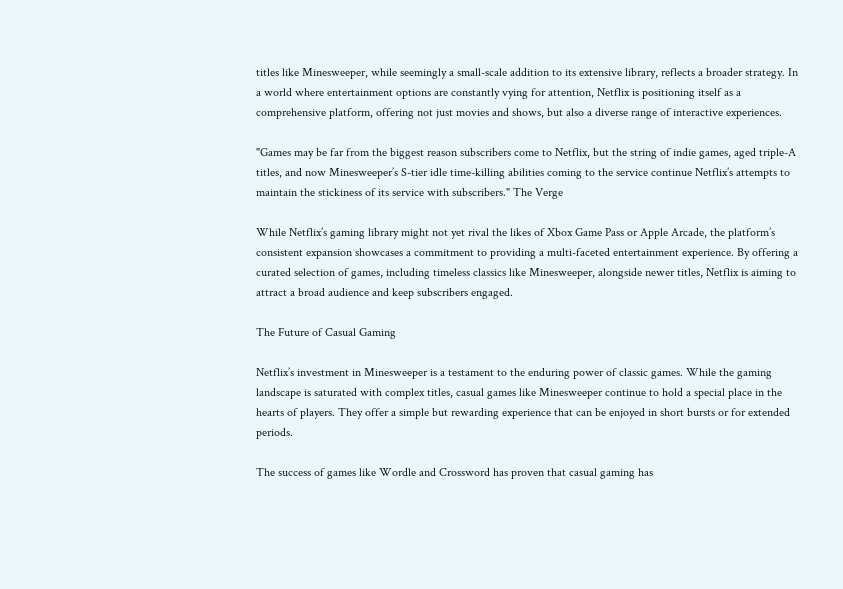titles like Minesweeper, while seemingly a small-scale addition to its extensive library, reflects a broader strategy. In a world where entertainment options are constantly vying for attention, Netflix is positioning itself as a comprehensive platform, offering not just movies and shows, but also a diverse range of interactive experiences.

"Games may be far from the biggest reason subscribers come to Netflix, but the string of indie games, aged triple-A titles, and now Minesweeper’s S-tier idle time-killing abilities coming to the service continue Netflix’s attempts to maintain the stickiness of its service with subscribers." The Verge

While Netflix’s gaming library might not yet rival the likes of Xbox Game Pass or Apple Arcade, the platform’s consistent expansion showcases a commitment to providing a multi-faceted entertainment experience. By offering a curated selection of games, including timeless classics like Minesweeper, alongside newer titles, Netflix is aiming to attract a broad audience and keep subscribers engaged.

The Future of Casual Gaming

Netflix’s investment in Minesweeper is a testament to the enduring power of classic games. While the gaming landscape is saturated with complex titles, casual games like Minesweeper continue to hold a special place in the hearts of players. They offer a simple but rewarding experience that can be enjoyed in short bursts or for extended periods.

The success of games like Wordle and Crossword has proven that casual gaming has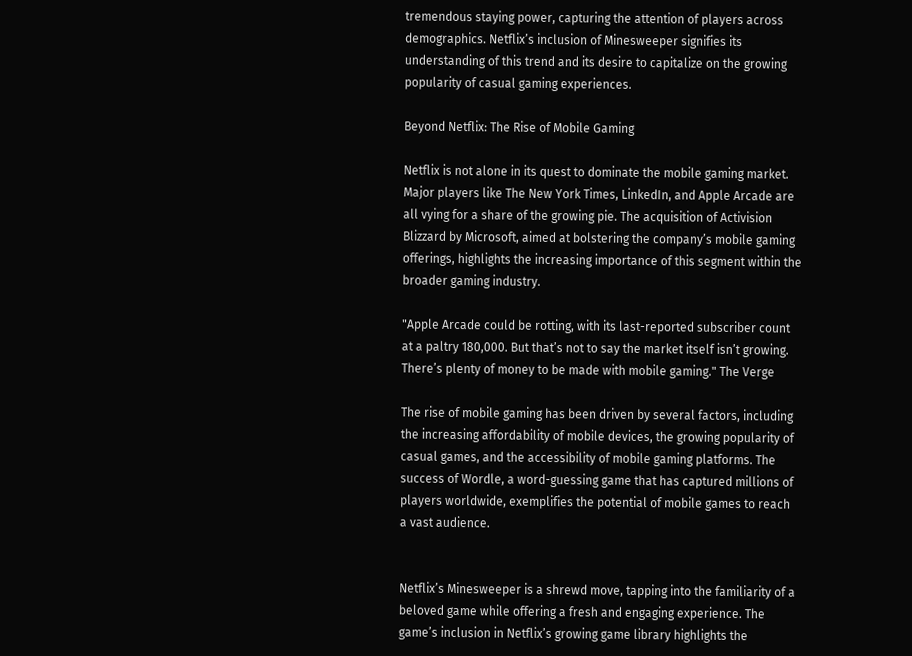tremendous staying power, capturing the attention of players across demographics. Netflix’s inclusion of Minesweeper signifies its understanding of this trend and its desire to capitalize on the growing popularity of casual gaming experiences.

Beyond Netflix: The Rise of Mobile Gaming

Netflix is not alone in its quest to dominate the mobile gaming market. Major players like The New York Times, LinkedIn, and Apple Arcade are all vying for a share of the growing pie. The acquisition of Activision Blizzard by Microsoft, aimed at bolstering the company’s mobile gaming offerings, highlights the increasing importance of this segment within the broader gaming industry.

"Apple Arcade could be rotting, with its last-reported subscriber count at a paltry 180,000. But that’s not to say the market itself isn’t growing. There’s plenty of money to be made with mobile gaming." The Verge

The rise of mobile gaming has been driven by several factors, including the increasing affordability of mobile devices, the growing popularity of casual games, and the accessibility of mobile gaming platforms. The success of Wordle, a word-guessing game that has captured millions of players worldwide, exemplifies the potential of mobile games to reach a vast audience.


Netflix’s Minesweeper is a shrewd move, tapping into the familiarity of a beloved game while offering a fresh and engaging experience. The game’s inclusion in Netflix’s growing game library highlights the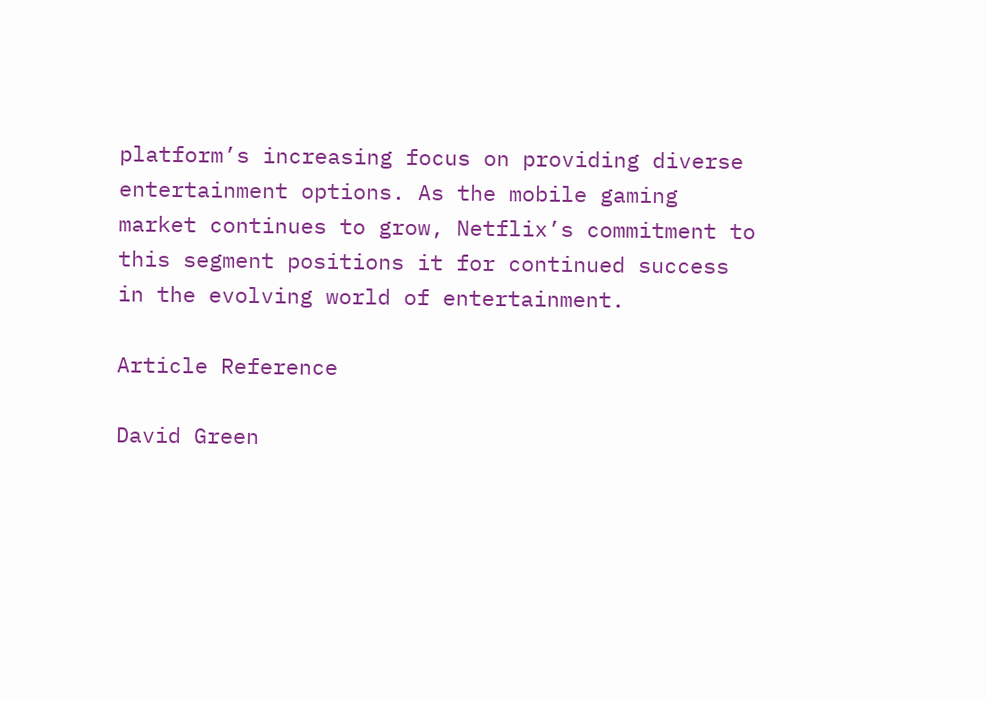platform’s increasing focus on providing diverse entertainment options. As the mobile gaming market continues to grow, Netflix’s commitment to this segment positions it for continued success in the evolving world of entertainment.

Article Reference

David Green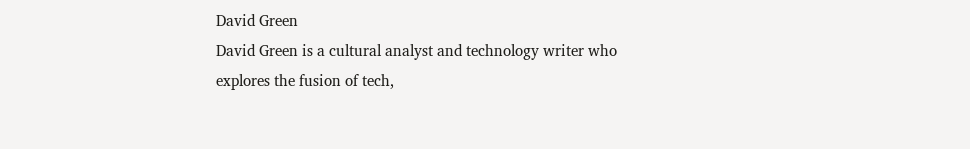David Green
David Green is a cultural analyst and technology writer who explores the fusion of tech,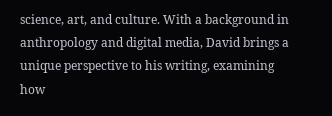science, art, and culture. With a background in anthropology and digital media, David brings a unique perspective to his writing, examining how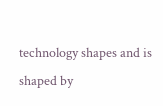technology shapes and is shaped by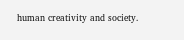human creativity and society.